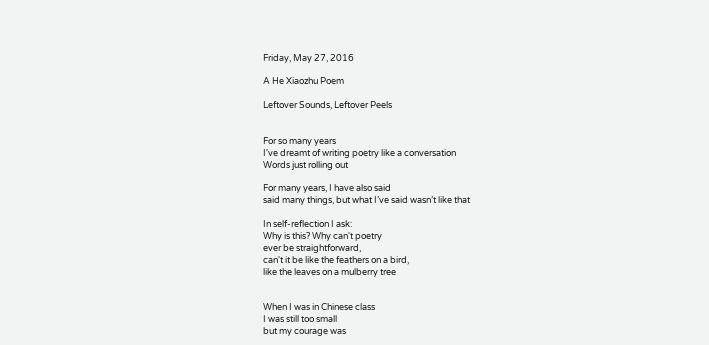Friday, May 27, 2016

A He Xiaozhu Poem

Leftover Sounds, Leftover Peels


For so many years
I've dreamt of writing poetry like a conversation
Words just rolling out

For many years, I have also said
said many things, but what I’ve said wasn’t like that

In self-reflection I ask:
Why is this? Why can't poetry
ever be straightforward,
can't it be like the feathers on a bird,
like the leaves on a mulberry tree


When I was in Chinese class
I was still too small
but my courage was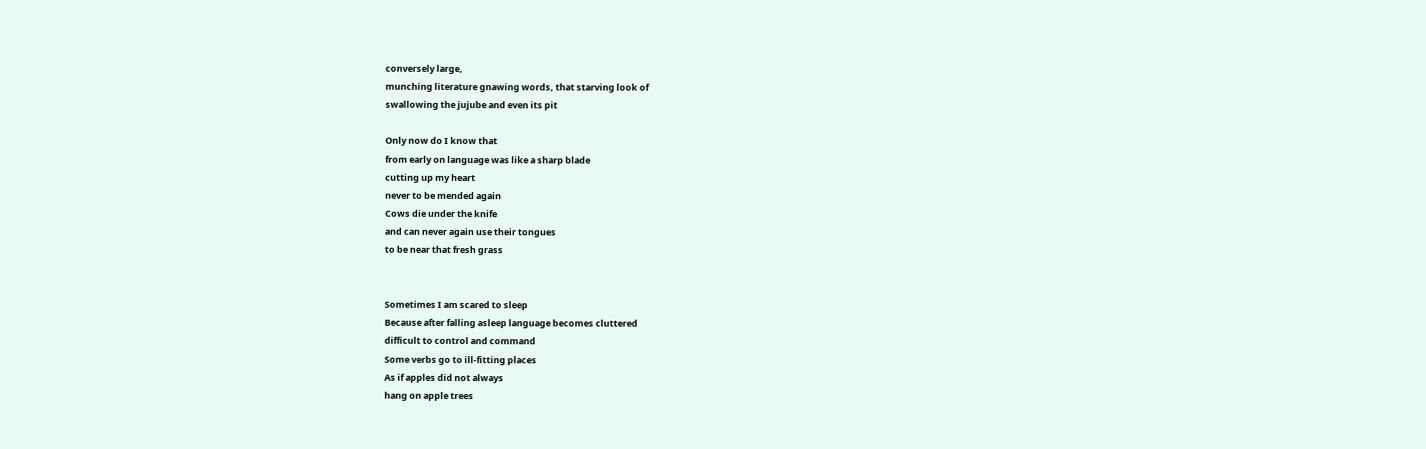conversely large,
munching literature gnawing words, that starving look of
swallowing the jujube and even its pit

Only now do I know that
from early on language was like a sharp blade
cutting up my heart
never to be mended again
Cows die under the knife
and can never again use their tongues
to be near that fresh grass


Sometimes I am scared to sleep
Because after falling asleep language becomes cluttered
difficult to control and command
Some verbs go to ill-fitting places
As if apples did not always
hang on apple trees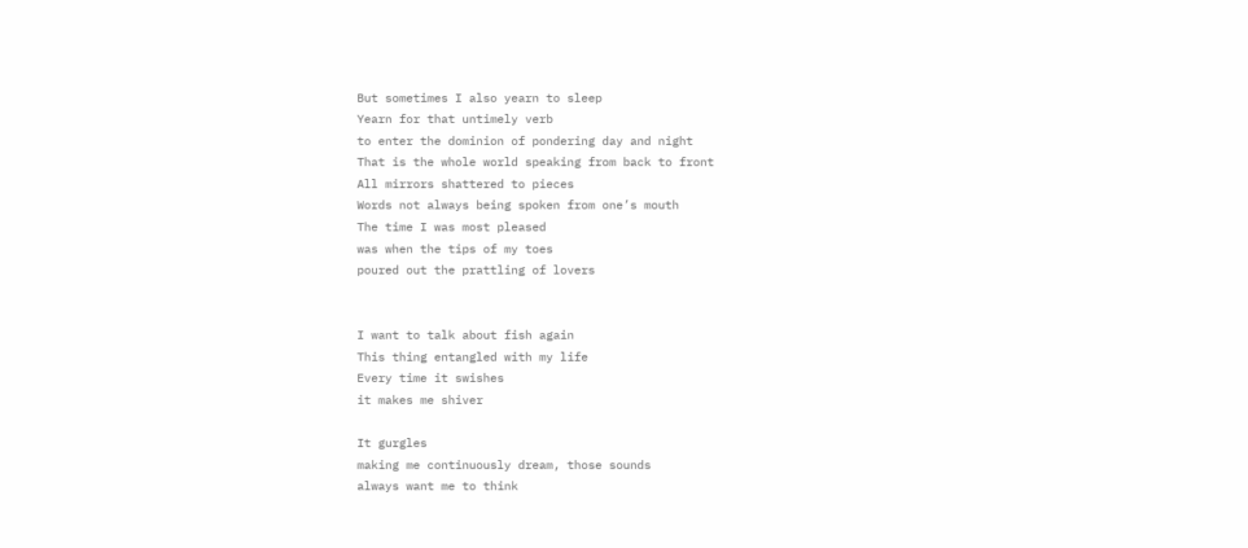But sometimes I also yearn to sleep
Yearn for that untimely verb
to enter the dominion of pondering day and night
That is the whole world speaking from back to front
All mirrors shattered to pieces
Words not always being spoken from one’s mouth
The time I was most pleased
was when the tips of my toes
poured out the prattling of lovers


I want to talk about fish again
This thing entangled with my life
Every time it swishes
it makes me shiver

It gurgles
making me continuously dream, those sounds
always want me to think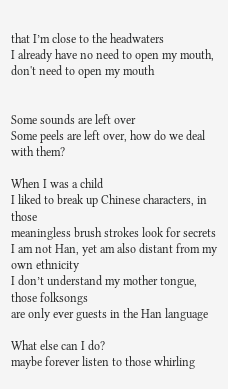that I’m close to the headwaters
I already have no need to open my mouth,
don't need to open my mouth


Some sounds are left over
Some peels are left over, how do we deal with them?

When I was a child
I liked to break up Chinese characters, in those
meaningless brush strokes look for secrets
I am not Han, yet am also distant from my own ethnicity
I don’t understand my mother tongue, those folksongs
are only ever guests in the Han language

What else can I do?
maybe forever listen to those whirling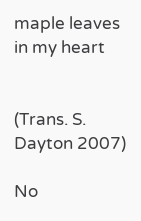maple leaves in my heart


(Trans. S. Dayton 2007)

No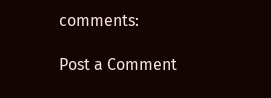comments:

Post a Comment